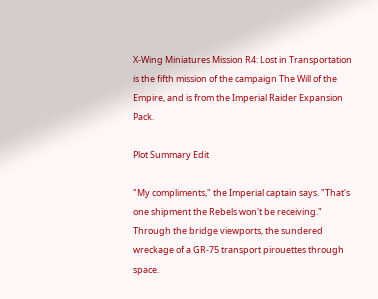X-Wing Miniatures Mission R4: Lost in Transportation is the fifth mission of the campaign The Will of the Empire, and is from the Imperial Raider Expansion Pack.

Plot Summary Edit

"My compliments," the Imperial captain says. "That's one shipment the Rebels won't be receiving." Through the bridge viewports, the sundered wreckage of a GR-75 transport pirouettes through space.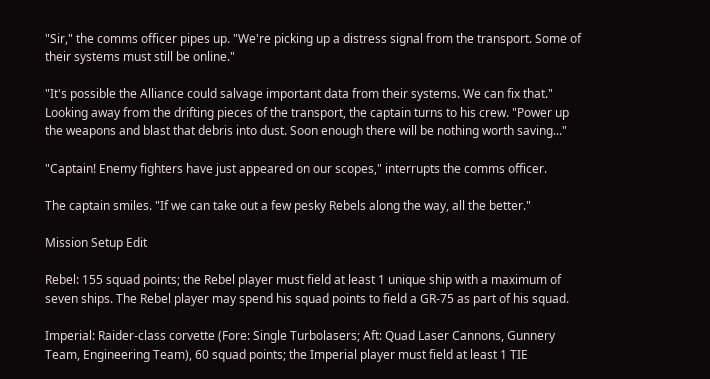"Sir," the comms officer pipes up. "We're picking up a distress signal from the transport. Some of their systems must still be online."

"It's possible the Alliance could salvage important data from their systems. We can fix that." Looking away from the drifting pieces of the transport, the captain turns to his crew. "Power up the weapons and blast that debris into dust. Soon enough there will be nothing worth saving..."

"Captain! Enemy fighters have just appeared on our scopes," interrupts the comms officer.

The captain smiles. "If we can take out a few pesky Rebels along the way, all the better."

Mission Setup Edit

Rebel: 155 squad points; the Rebel player must field at least 1 unique ship with a maximum of seven ships. The Rebel player may spend his squad points to field a GR-75 as part of his squad.

Imperial: Raider-class corvette (Fore: Single Turbolasers; Aft: Quad Laser Cannons, Gunnery Team, Engineering Team), 60 squad points; the Imperial player must field at least 1 TIE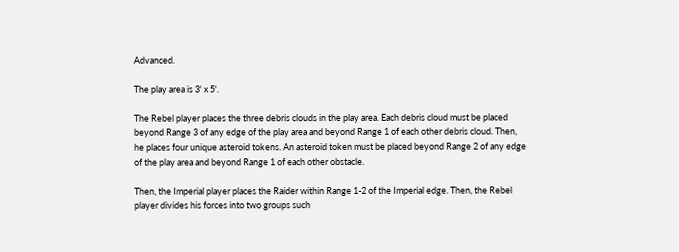Advanced.

The play area is 3' x 5'.

The Rebel player places the three debris clouds in the play area. Each debris cloud must be placed beyond Range 3 of any edge of the play area and beyond Range 1 of each other debris cloud. Then, he places four unique asteroid tokens. An asteroid token must be placed beyond Range 2 of any edge of the play area and beyond Range 1 of each other obstacle.

Then, the Imperial player places the Raider within Range 1-2 of the Imperial edge. Then, the Rebel player divides his forces into two groups such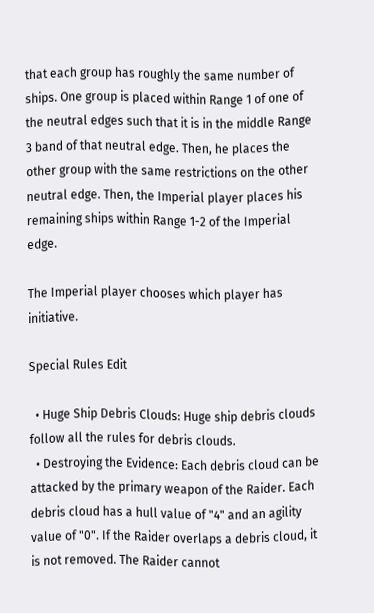that each group has roughly the same number of ships. One group is placed within Range 1 of one of the neutral edges such that it is in the middle Range 3 band of that neutral edge. Then, he places the other group with the same restrictions on the other neutral edge. Then, the Imperial player places his remaining ships within Range 1-2 of the Imperial edge.

The Imperial player chooses which player has initiative.

Special Rules Edit

  • Huge Ship Debris Clouds: Huge ship debris clouds follow all the rules for debris clouds.
  • Destroying the Evidence: Each debris cloud can be attacked by the primary weapon of the Raider. Each debris cloud has a hull value of "4" and an agility value of "0". If the Raider overlaps a debris cloud, it is not removed. The Raider cannot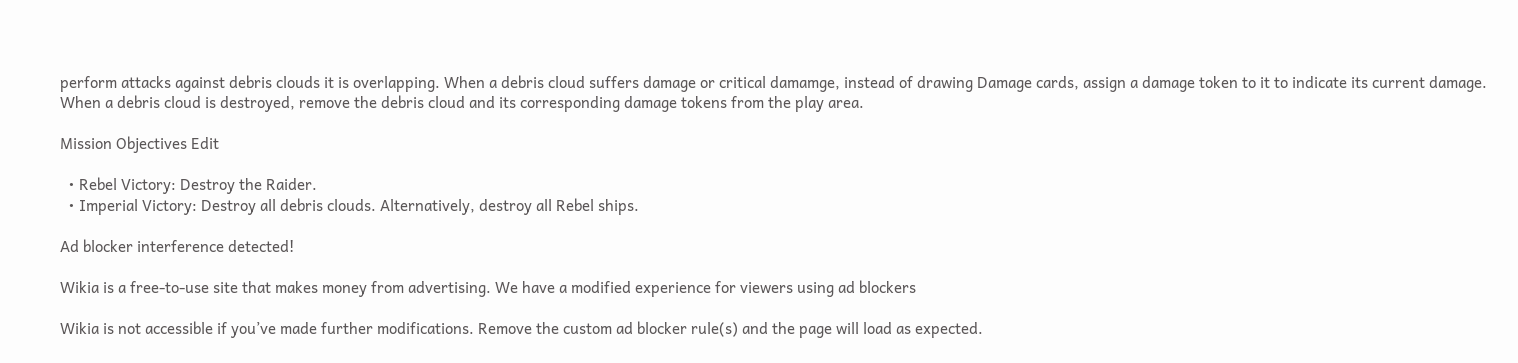perform attacks against debris clouds it is overlapping. When a debris cloud suffers damage or critical damamge, instead of drawing Damage cards, assign a damage token to it to indicate its current damage. When a debris cloud is destroyed, remove the debris cloud and its corresponding damage tokens from the play area.

Mission Objectives Edit

  • Rebel Victory: Destroy the Raider.
  • Imperial Victory: Destroy all debris clouds. Alternatively, destroy all Rebel ships.

Ad blocker interference detected!

Wikia is a free-to-use site that makes money from advertising. We have a modified experience for viewers using ad blockers

Wikia is not accessible if you’ve made further modifications. Remove the custom ad blocker rule(s) and the page will load as expected.